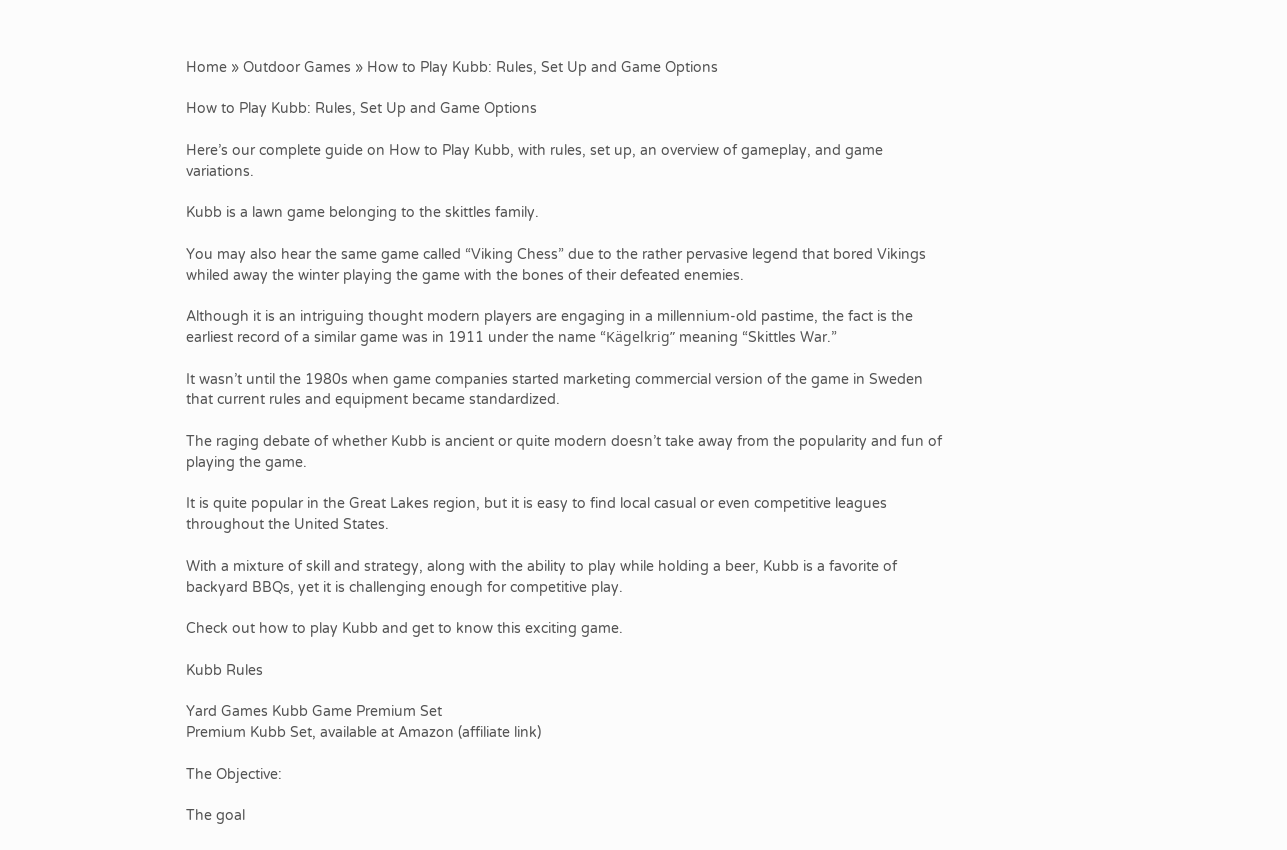Home » Outdoor Games » How to Play Kubb: Rules, Set Up and Game Options

How to Play Kubb: Rules, Set Up and Game Options

Here’s our complete guide on How to Play Kubb, with rules, set up, an overview of gameplay, and game variations.

Kubb is a lawn game belonging to the skittles family.

You may also hear the same game called “Viking Chess” due to the rather pervasive legend that bored Vikings whiled away the winter playing the game with the bones of their defeated enemies.

Although it is an intriguing thought modern players are engaging in a millennium-old pastime, the fact is the earliest record of a similar game was in 1911 under the name “Kägelkrig” meaning “Skittles War.”

It wasn’t until the 1980s when game companies started marketing commercial version of the game in Sweden that current rules and equipment became standardized.

The raging debate of whether Kubb is ancient or quite modern doesn’t take away from the popularity and fun of playing the game.

It is quite popular in the Great Lakes region, but it is easy to find local casual or even competitive leagues throughout the United States.

With a mixture of skill and strategy, along with the ability to play while holding a beer, Kubb is a favorite of backyard BBQs, yet it is challenging enough for competitive play.

Check out how to play Kubb and get to know this exciting game.

Kubb Rules

Yard Games Kubb Game Premium Set
Premium Kubb Set, available at Amazon (affiliate link)

The Objective:

The goal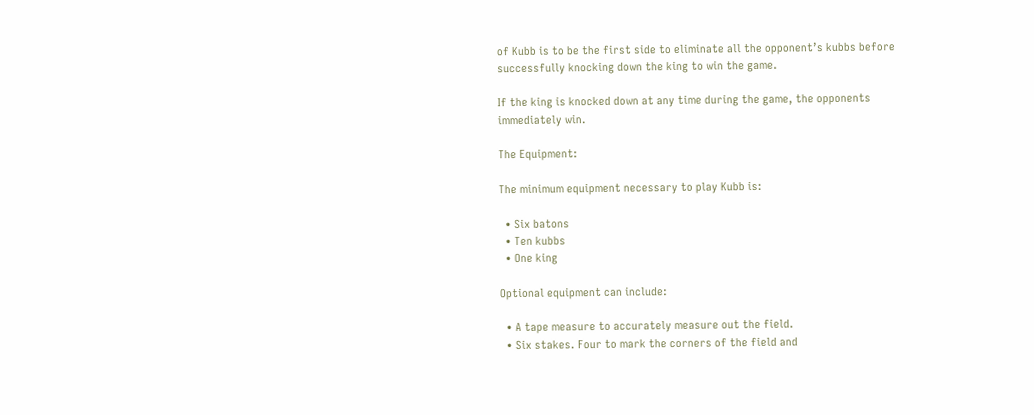of Kubb is to be the first side to eliminate all the opponent’s kubbs before successfully knocking down the king to win the game.

If the king is knocked down at any time during the game, the opponents immediately win.

The Equipment:

The minimum equipment necessary to play Kubb is:

  • Six batons
  • Ten kubbs
  • One king

Optional equipment can include:

  • A tape measure to accurately measure out the field.
  • Six stakes. Four to mark the corners of the field and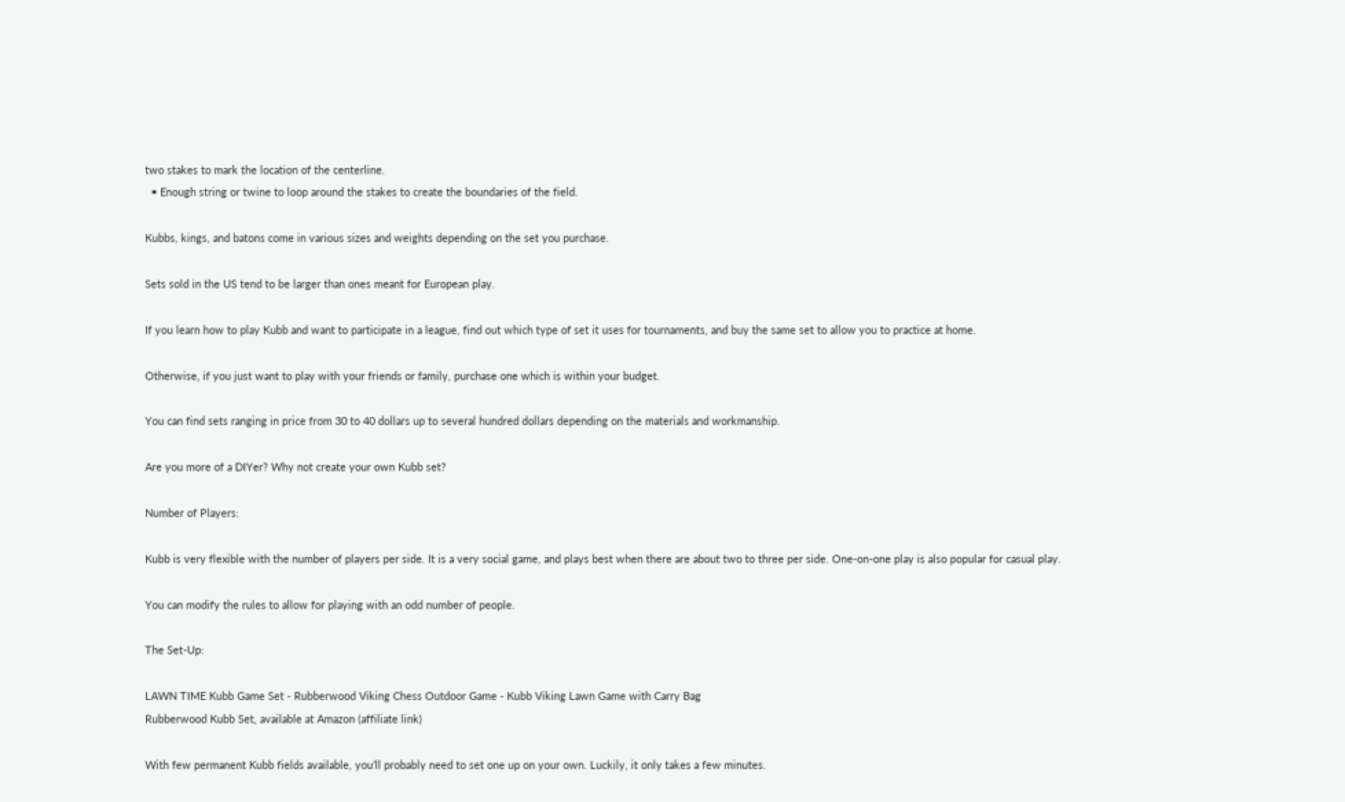two stakes to mark the location of the centerline.
  • Enough string or twine to loop around the stakes to create the boundaries of the field.

Kubbs, kings, and batons come in various sizes and weights depending on the set you purchase.

Sets sold in the US tend to be larger than ones meant for European play.

If you learn how to play Kubb and want to participate in a league, find out which type of set it uses for tournaments, and buy the same set to allow you to practice at home.

Otherwise, if you just want to play with your friends or family, purchase one which is within your budget.

You can find sets ranging in price from 30 to 40 dollars up to several hundred dollars depending on the materials and workmanship.

Are you more of a DIYer? Why not create your own Kubb set?

Number of Players:

Kubb is very flexible with the number of players per side. It is a very social game, and plays best when there are about two to three per side. One-on-one play is also popular for casual play.

You can modify the rules to allow for playing with an odd number of people.

The Set-Up:

LAWN TIME Kubb Game Set - Rubberwood Viking Chess Outdoor Game - Kubb Viking Lawn Game with Carry Bag
Rubberwood Kubb Set, available at Amazon (affiliate link)

With few permanent Kubb fields available, you’ll probably need to set one up on your own. Luckily, it only takes a few minutes.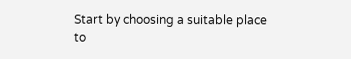Start by choosing a suitable place to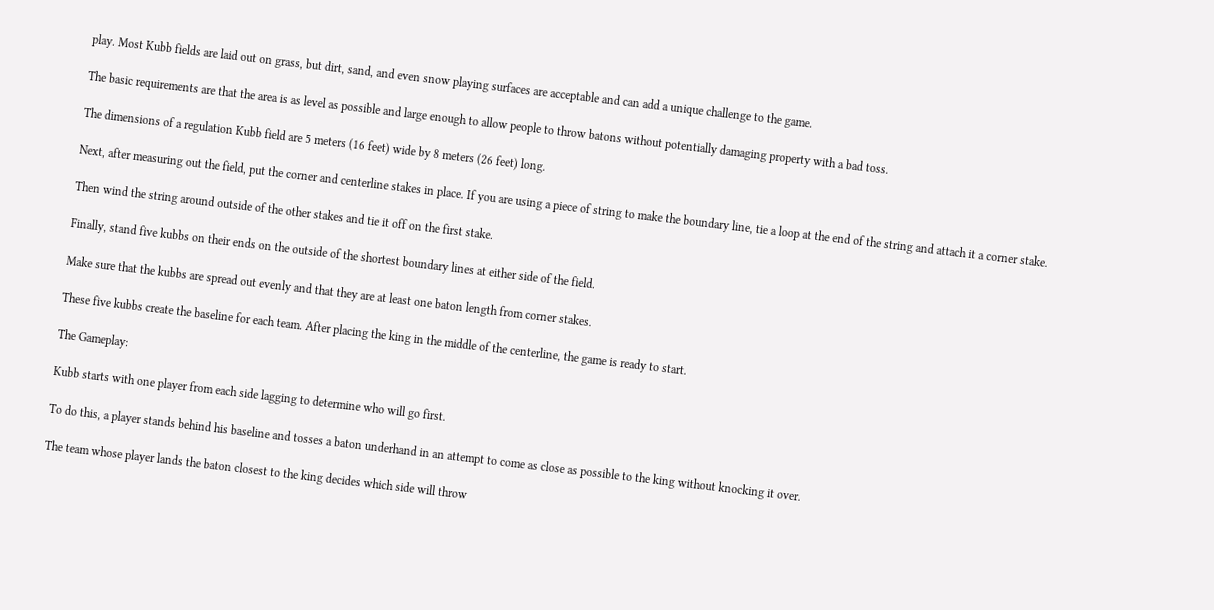play. Most Kubb fields are laid out on grass, but dirt, sand, and even snow playing surfaces are acceptable and can add a unique challenge to the game.

The basic requirements are that the area is as level as possible and large enough to allow people to throw batons without potentially damaging property with a bad toss.

The dimensions of a regulation Kubb field are 5 meters (16 feet) wide by 8 meters (26 feet) long.

Next, after measuring out the field, put the corner and centerline stakes in place. If you are using a piece of string to make the boundary line, tie a loop at the end of the string and attach it a corner stake.

Then wind the string around outside of the other stakes and tie it off on the first stake.

Finally, stand five kubbs on their ends on the outside of the shortest boundary lines at either side of the field.

Make sure that the kubbs are spread out evenly and that they are at least one baton length from corner stakes.

These five kubbs create the baseline for each team. After placing the king in the middle of the centerline, the game is ready to start.

The Gameplay:

Kubb starts with one player from each side lagging to determine who will go first.

To do this, a player stands behind his baseline and tosses a baton underhand in an attempt to come as close as possible to the king without knocking it over.

The team whose player lands the baton closest to the king decides which side will throw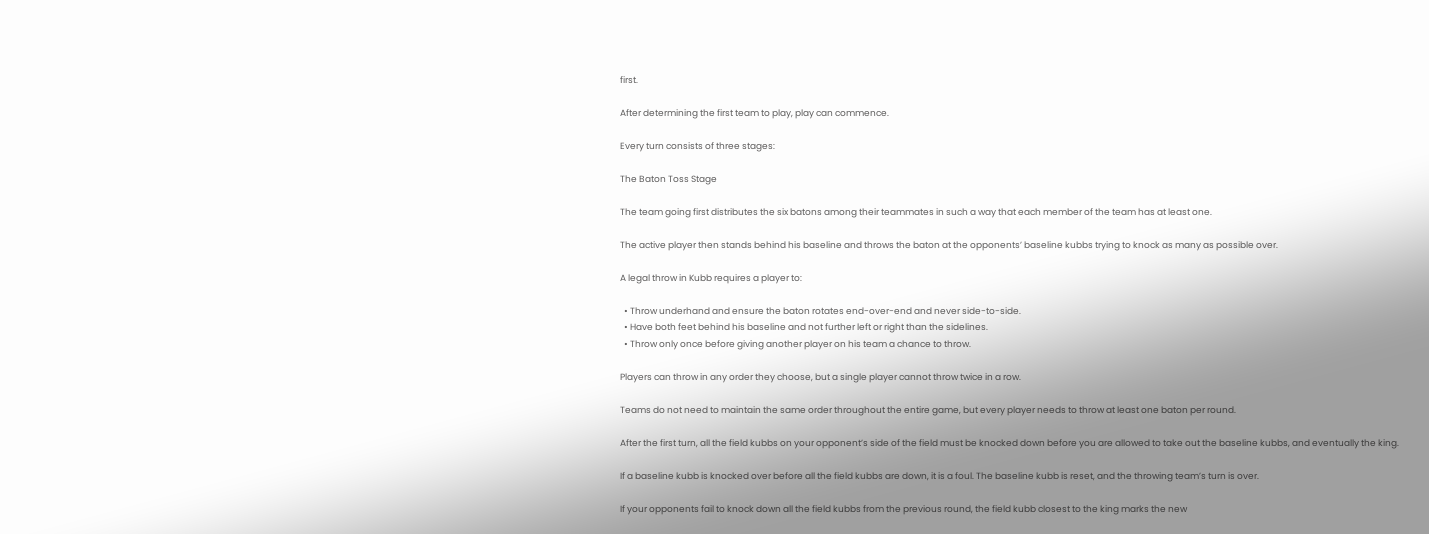first.

After determining the first team to play, play can commence.

Every turn consists of three stages:

The Baton Toss Stage

The team going first distributes the six batons among their teammates in such a way that each member of the team has at least one.

The active player then stands behind his baseline and throws the baton at the opponents’ baseline kubbs trying to knock as many as possible over.

A legal throw in Kubb requires a player to:

  • Throw underhand and ensure the baton rotates end-over-end and never side-to-side.
  • Have both feet behind his baseline and not further left or right than the sidelines.
  • Throw only once before giving another player on his team a chance to throw.

Players can throw in any order they choose, but a single player cannot throw twice in a row.

Teams do not need to maintain the same order throughout the entire game, but every player needs to throw at least one baton per round.

After the first turn, all the field kubbs on your opponent’s side of the field must be knocked down before you are allowed to take out the baseline kubbs, and eventually the king.

If a baseline kubb is knocked over before all the field kubbs are down, it is a foul. The baseline kubb is reset, and the throwing team’s turn is over.

If your opponents fail to knock down all the field kubbs from the previous round, the field kubb closest to the king marks the new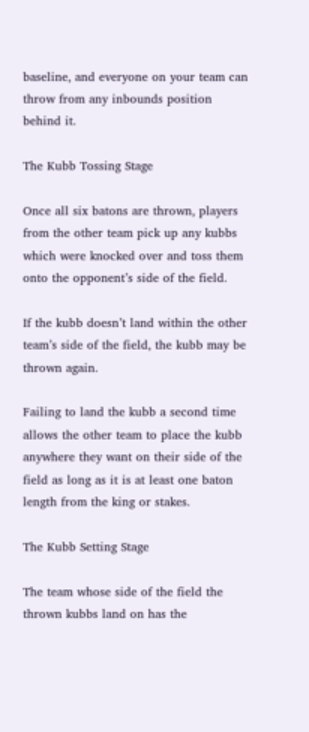baseline, and everyone on your team can throw from any inbounds position behind it.

The Kubb Tossing Stage

Once all six batons are thrown, players from the other team pick up any kubbs which were knocked over and toss them onto the opponent’s side of the field.

If the kubb doesn’t land within the other team’s side of the field, the kubb may be thrown again.

Failing to land the kubb a second time allows the other team to place the kubb anywhere they want on their side of the field as long as it is at least one baton length from the king or stakes.

The Kubb Setting Stage

The team whose side of the field the thrown kubbs land on has the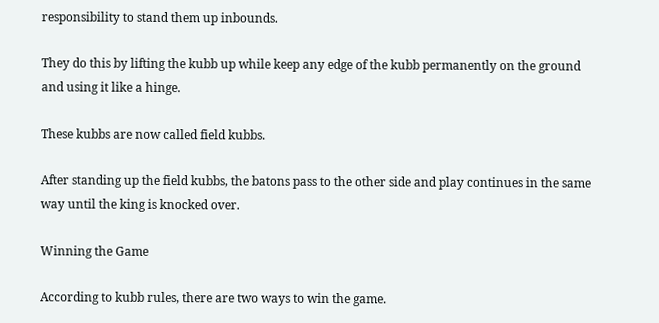responsibility to stand them up inbounds.

They do this by lifting the kubb up while keep any edge of the kubb permanently on the ground and using it like a hinge.

These kubbs are now called field kubbs.

After standing up the field kubbs, the batons pass to the other side and play continues in the same way until the king is knocked over.

Winning the Game

According to kubb rules, there are two ways to win the game.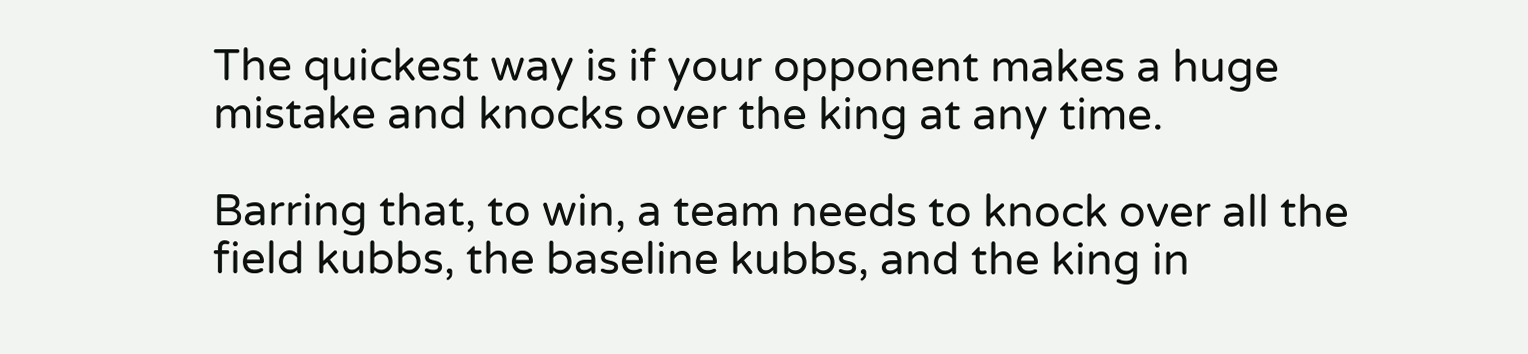The quickest way is if your opponent makes a huge mistake and knocks over the king at any time.

Barring that, to win, a team needs to knock over all the field kubbs, the baseline kubbs, and the king in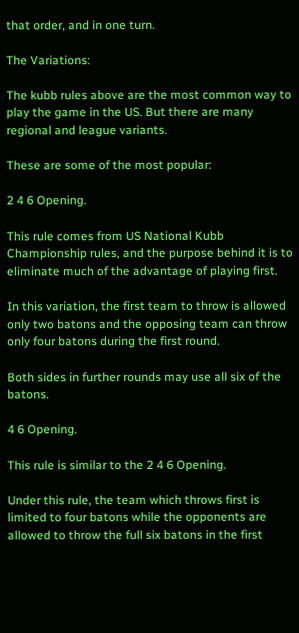that order, and in one turn.

The Variations:

The kubb rules above are the most common way to play the game in the US. But there are many regional and league variants.

These are some of the most popular:

2 4 6 Opening.

This rule comes from US National Kubb Championship rules, and the purpose behind it is to eliminate much of the advantage of playing first.

In this variation, the first team to throw is allowed only two batons and the opposing team can throw only four batons during the first round.

Both sides in further rounds may use all six of the batons.

4 6 Opening.

This rule is similar to the 2 4 6 Opening.

Under this rule, the team which throws first is limited to four batons while the opponents are allowed to throw the full six batons in the first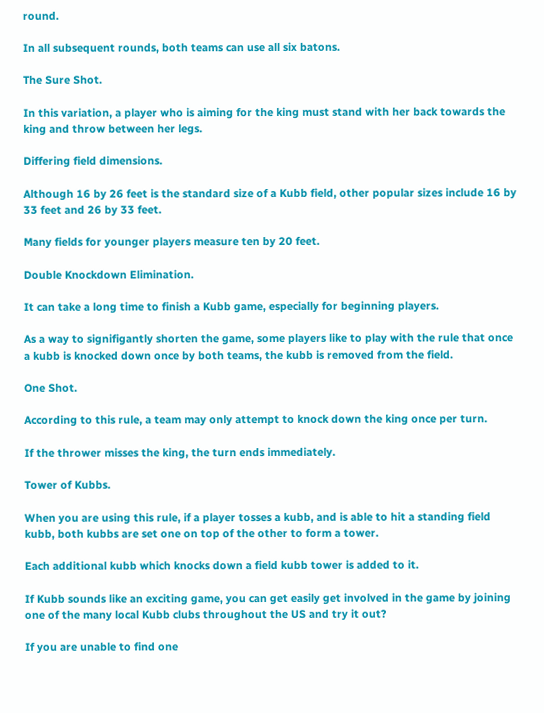round.

In all subsequent rounds, both teams can use all six batons.

The Sure Shot.

In this variation, a player who is aiming for the king must stand with her back towards the king and throw between her legs.

Differing field dimensions.

Although 16 by 26 feet is the standard size of a Kubb field, other popular sizes include 16 by 33 feet and 26 by 33 feet.

Many fields for younger players measure ten by 20 feet.

Double Knockdown Elimination.

It can take a long time to finish a Kubb game, especially for beginning players.

As a way to signifigantly shorten the game, some players like to play with the rule that once a kubb is knocked down once by both teams, the kubb is removed from the field.

One Shot.

According to this rule, a team may only attempt to knock down the king once per turn.

If the thrower misses the king, the turn ends immediately.

Tower of Kubbs.

When you are using this rule, if a player tosses a kubb, and is able to hit a standing field kubb, both kubbs are set one on top of the other to form a tower.

Each additional kubb which knocks down a field kubb tower is added to it.

If Kubb sounds like an exciting game, you can get easily get involved in the game by joining one of the many local Kubb clubs throughout the US and try it out?

If you are unable to find one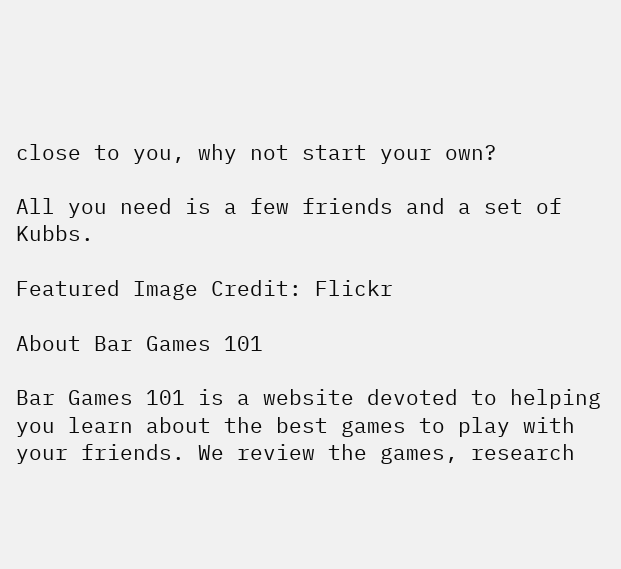close to you, why not start your own?

All you need is a few friends and a set of Kubbs.

Featured Image Credit: Flickr

About Bar Games 101

Bar Games 101 is a website devoted to helping you learn about the best games to play with your friends. We review the games, research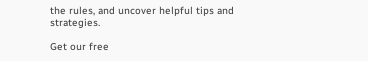the rules, and uncover helpful tips and strategies.

Get our free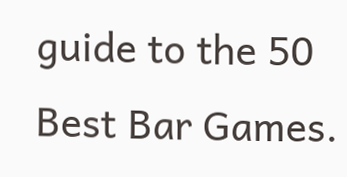guide to the 50 Best Bar Games.